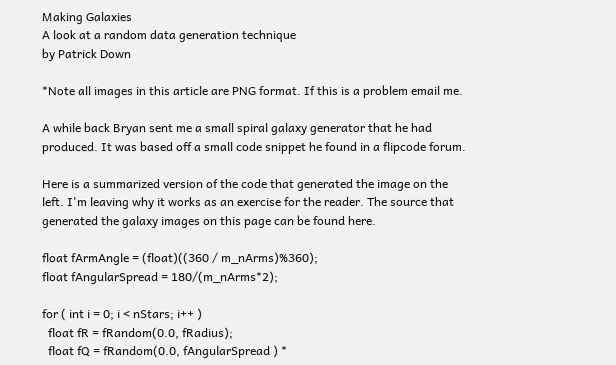Making Galaxies
A look at a random data generation technique
by Patrick Down

*Note all images in this article are PNG format. If this is a problem email me.

A while back Bryan sent me a small spiral galaxy generator that he had produced. It was based off a small code snippet he found in a flipcode forum.

Here is a summarized version of the code that generated the image on the left. I'm leaving why it works as an exercise for the reader. The source that generated the galaxy images on this page can be found here.

float fArmAngle = (float)((360 / m_nArms)%360);
float fAngularSpread = 180/(m_nArms*2);

for ( int i = 0; i < nStars; i++ )
  float fR = fRandom(0.0, fRadius);
  float fQ = fRandom(0.0, fAngularSpread ) *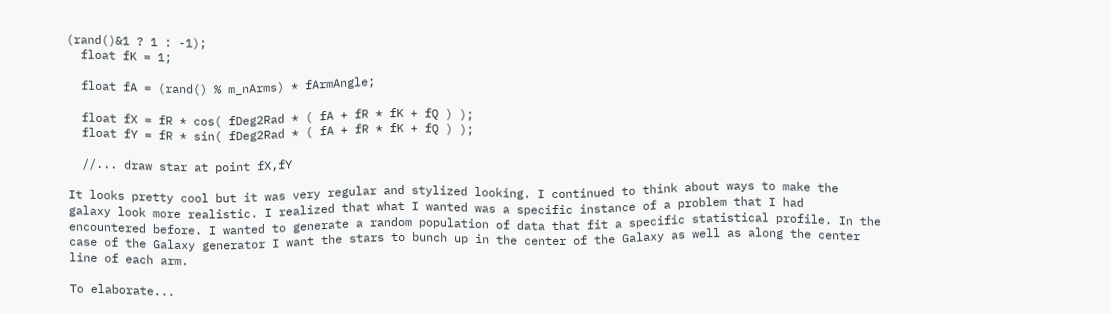(rand()&1 ? 1 : -1);
  float fK = 1;

  float fA = (rand() % m_nArms) * fArmAngle;

  float fX = fR * cos( fDeg2Rad * ( fA + fR * fK + fQ ) );
  float fY = fR * sin( fDeg2Rad * ( fA + fR * fK + fQ ) );

  //... draw star at point fX,fY

It looks pretty cool but it was very regular and stylized looking. I continued to think about ways to make the galaxy look more realistic. I realized that what I wanted was a specific instance of a problem that I had encountered before. I wanted to generate a random population of data that fit a specific statistical profile. In the case of the Galaxy generator I want the stars to bunch up in the center of the Galaxy as well as along the center line of each arm.

To elaborate...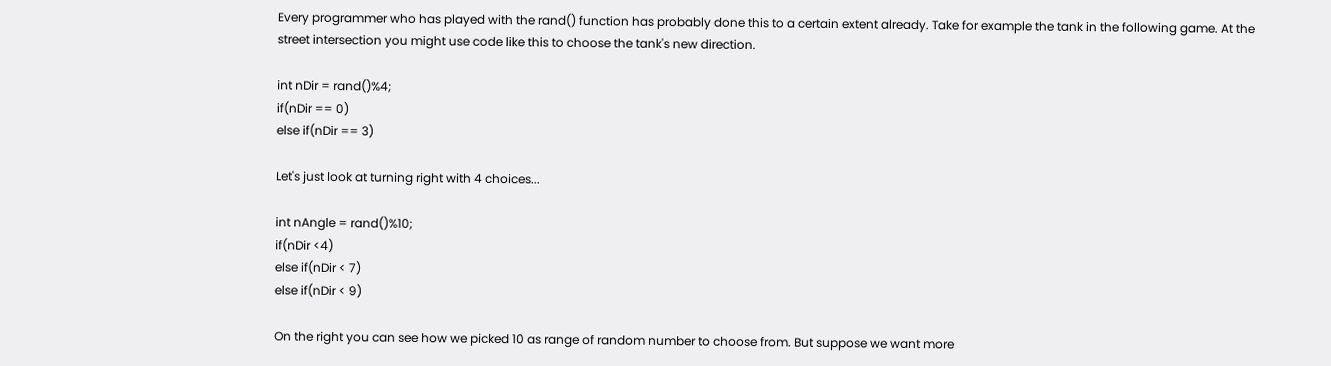Every programmer who has played with the rand() function has probably done this to a certain extent already. Take for example the tank in the following game. At the street intersection you might use code like this to choose the tank's new direction.

int nDir = rand()%4;
if(nDir == 0)
else if(nDir == 3)

Let's just look at turning right with 4 choices...

int nAngle = rand()%10;
if(nDir <4)
else if(nDir < 7)
else if(nDir < 9)

On the right you can see how we picked 10 as range of random number to choose from. But suppose we want more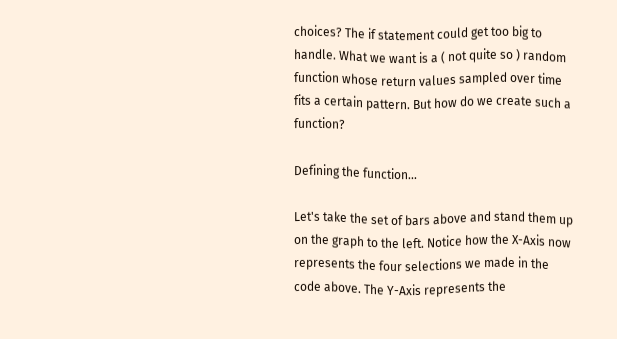choices? The if statement could get too big to handle. What we want is a ( not quite so ) random function whose return values sampled over time fits a certain pattern. But how do we create such a function?

Defining the function...

Let's take the set of bars above and stand them up on the graph to the left. Notice how the X-Axis now represents the four selections we made in the code above. The Y-Axis represents the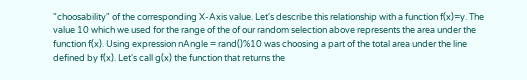"choosability" of the corresponding X-Axis value. Let's describe this relationship with a function f(x)=y. The value 10 which we used for the range of the of our random selection above represents the area under the function f(x). Using expression nAngle = rand()%10 was choosing a part of the total area under the line defined by f(x). Let's call g(x) the function that returns the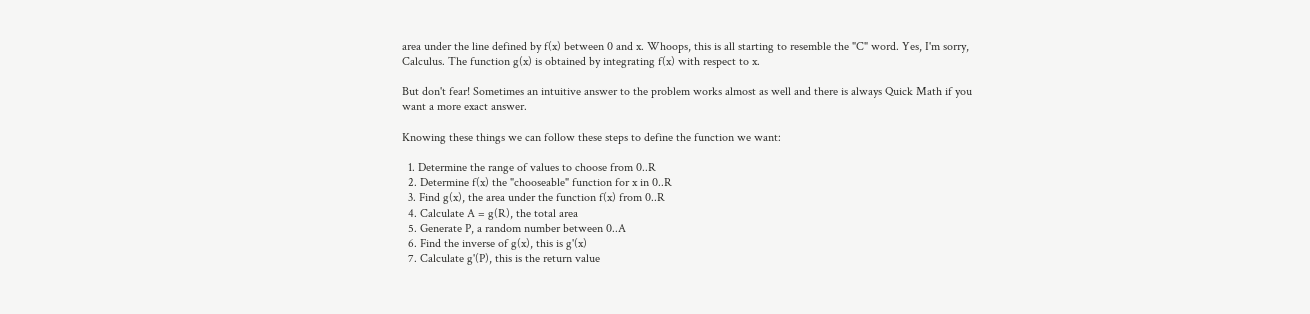area under the line defined by f(x) between 0 and x. Whoops, this is all starting to resemble the "C" word. Yes, I'm sorry, Calculus. The function g(x) is obtained by integrating f(x) with respect to x.

But don't fear! Sometimes an intuitive answer to the problem works almost as well and there is always Quick Math if you want a more exact answer.

Knowing these things we can follow these steps to define the function we want:

  1. Determine the range of values to choose from 0..R
  2. Determine f(x) the "chooseable" function for x in 0..R
  3. Find g(x), the area under the function f(x) from 0..R
  4. Calculate A = g(R), the total area
  5. Generate P, a random number between 0..A
  6. Find the inverse of g(x), this is g'(x)
  7. Calculate g'(P), this is the return value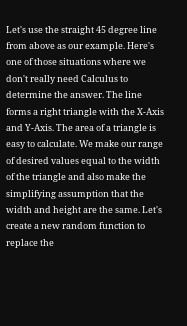Let's use the straight 45 degree line from above as our example. Here's one of those situations where we don't really need Calculus to determine the answer. The line forms a right triangle with the X-Axis and Y-Axis. The area of a triangle is easy to calculate. We make our range of desired values equal to the width of the triangle and also make the simplifying assumption that the width and height are the same. Let's create a new random function to replace the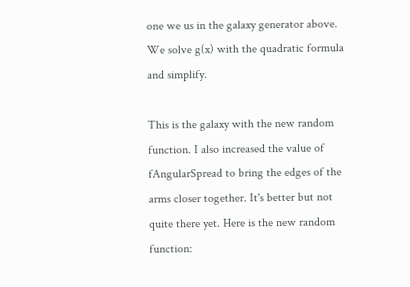one we us in the galaxy generator above. We solve g(x) with the quadratic formula and simplify.

This is the galaxy with the new random function. I also increased the value of fAngularSpread to bring the edges of the arms closer together. It's better but not quite there yet. Here is the new random function: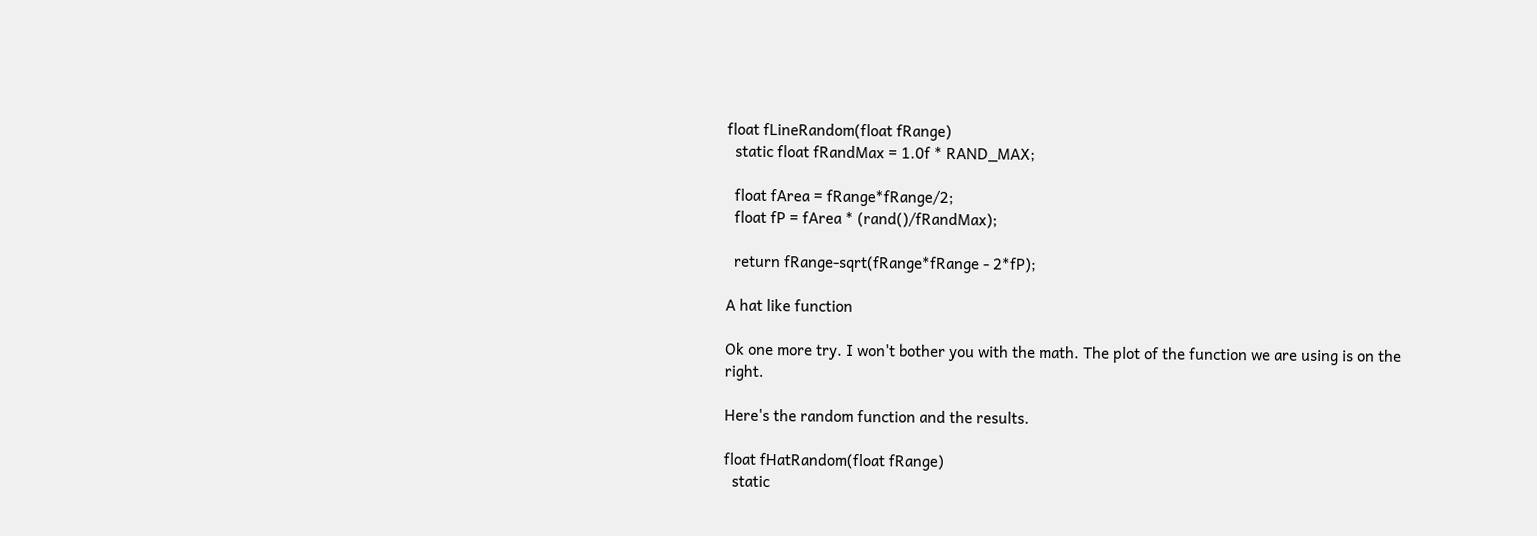float fLineRandom(float fRange)
  static float fRandMax = 1.0f * RAND_MAX;

  float fArea = fRange*fRange/2;
  float fP = fArea * (rand()/fRandMax);

  return fRange-sqrt(fRange*fRange - 2*fP);

A hat like function

Ok one more try. I won't bother you with the math. The plot of the function we are using is on the right.

Here's the random function and the results.

float fHatRandom(float fRange)
  static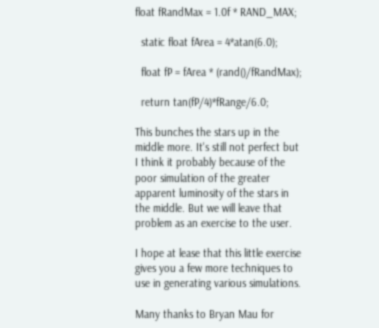float fRandMax = 1.0f * RAND_MAX;

  static float fArea = 4*atan(6.0);

  float fP = fArea * (rand()/fRandMax);

  return tan(fP/4)*fRange/6.0;

This bunches the stars up in the middle more. It's still not perfect but I think it probably because of the poor simulation of the greater apparent luminosity of the stars in the middle. But we will leave that problem as an exercise to the user.

I hope at lease that this little exercise gives you a few more techniques to use in generating various simulations.

Many thanks to Bryan Mau for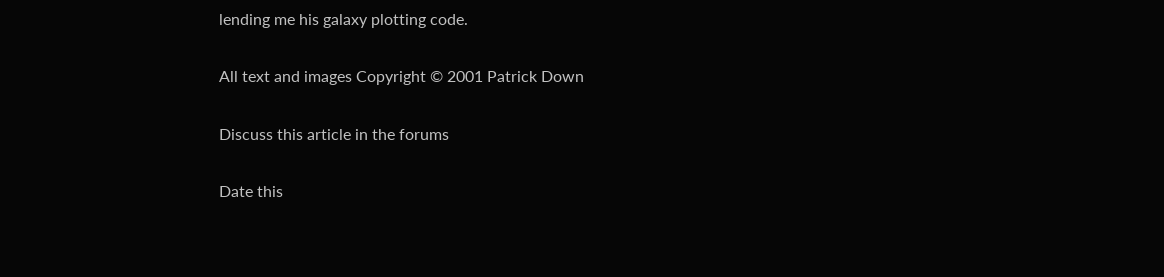lending me his galaxy plotting code.

All text and images Copyright © 2001 Patrick Down

Discuss this article in the forums

Date this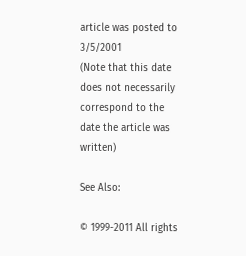article was posted to 3/5/2001
(Note that this date does not necessarily correspond to the date the article was written)

See Also:

© 1999-2011 All rights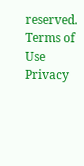reserved. Terms of Use Privacy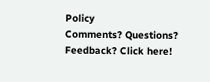Policy
Comments? Questions? Feedback? Click here!